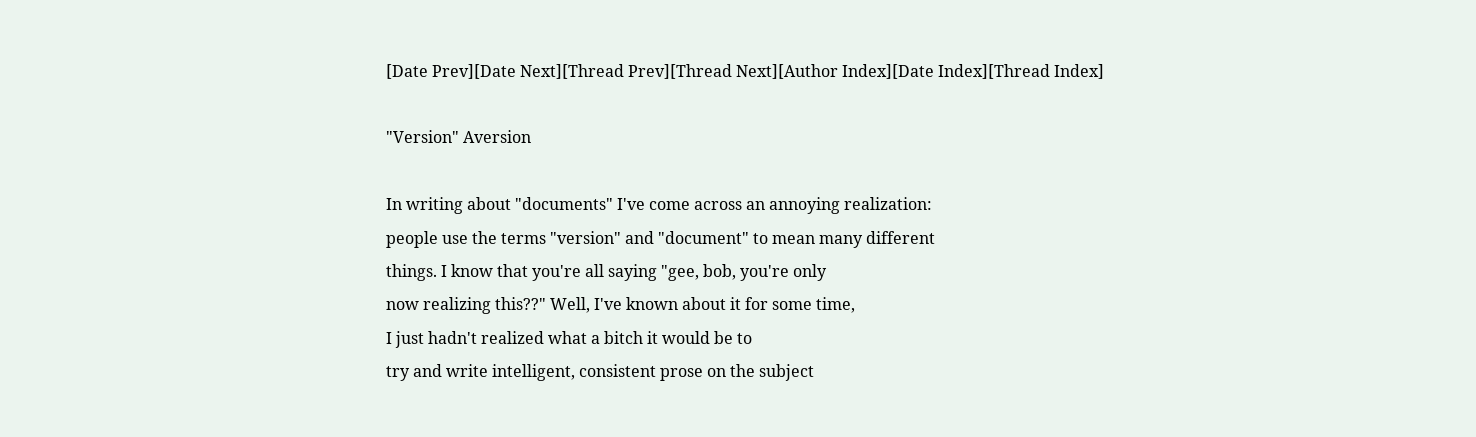[Date Prev][Date Next][Thread Prev][Thread Next][Author Index][Date Index][Thread Index]

"Version" Aversion

In writing about "documents" I've come across an annoying realization:
people use the terms "version" and "document" to mean many different
things. I know that you're all saying "gee, bob, you're only
now realizing this??" Well, I've known about it for some time,
I just hadn't realized what a bitch it would be to
try and write intelligent, consistent prose on the subject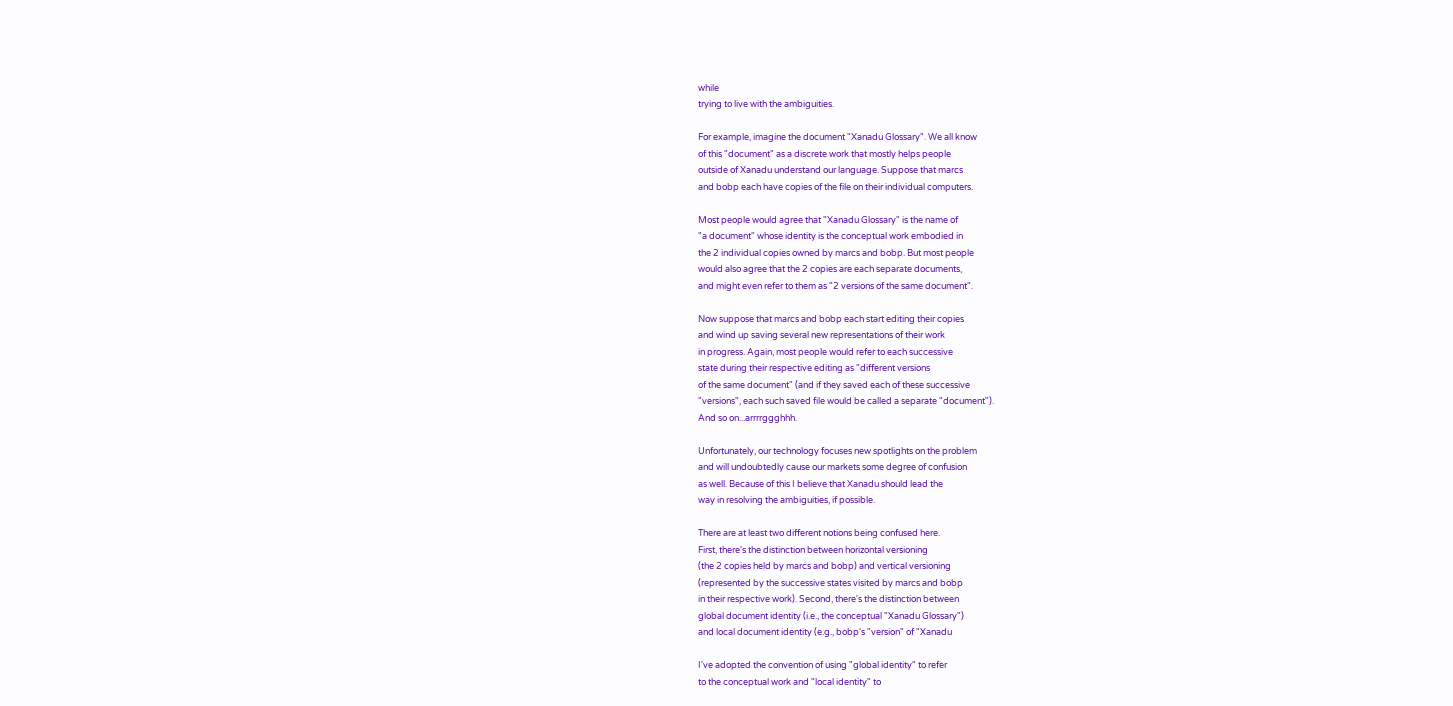while
trying to live with the ambiguities.

For example, imagine the document "Xanadu Glossary". We all know
of this "document" as a discrete work that mostly helps people
outside of Xanadu understand our language. Suppose that marcs
and bobp each have copies of the file on their individual computers.

Most people would agree that "Xanadu Glossary" is the name of
"a document" whose identity is the conceptual work embodied in
the 2 individual copies owned by marcs and bobp. But most people
would also agree that the 2 copies are each separate documents,
and might even refer to them as "2 versions of the same document".

Now suppose that marcs and bobp each start editing their copies
and wind up saving several new representations of their work
in progress. Again, most people would refer to each successive
state during their respective editing as "different versions
of the same document" (and if they saved each of these successive
"versions", each such saved file would be called a separate "document").
And so on...arrrrggghhh.

Unfortunately, our technology focuses new spotlights on the problem
and will undoubtedly cause our markets some degree of confusion
as well. Because of this I believe that Xanadu should lead the
way in resolving the ambiguities, if possible.

There are at least two different notions being confused here.
First, there's the distinction between horizontal versioning
(the 2 copies held by marcs and bobp) and vertical versioning
(represented by the successive states visited by marcs and bobp
in their respective work). Second, there's the distinction between
global document identity (i.e., the conceptual "Xanadu Glossary")
and local document identity (e.g., bobp's "version" of "Xanadu

I've adopted the convention of using "global identity" to refer
to the conceptual work and "local identity" to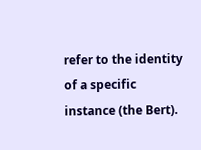refer to the identity
of a specific instance (the Bert).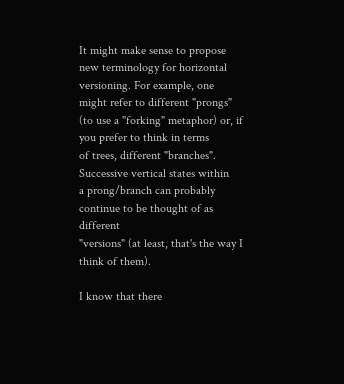It might make sense to propose new terminology for horizontal
versioning. For example, one might refer to different "prongs"
(to use a "forking" metaphor) or, if you prefer to think in terms
of trees, different "branches". Successive vertical states within
a prong/branch can probably continue to be thought of as different
"versions" (at least, that's the way I think of them).

I know that there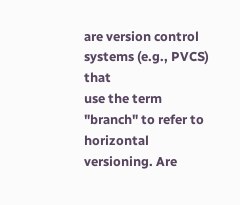are version control systems (e.g., PVCS) that
use the term "branch" to refer to horizontal versioning. Are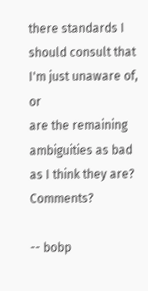there standards I should consult that I'm just unaware of, or
are the remaining ambiguities as bad as I think they are? Comments?

-- bobp